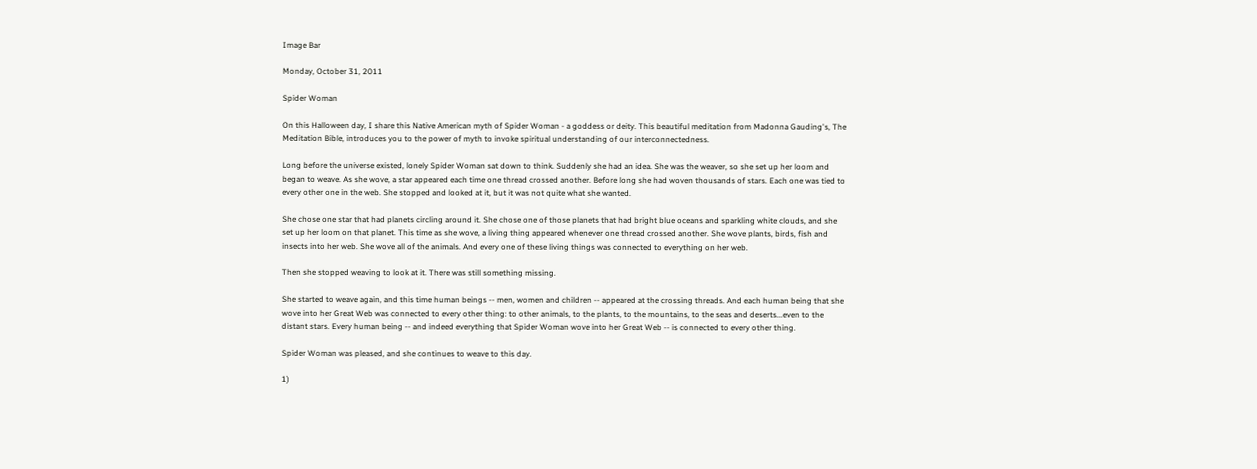Image Bar

Monday, October 31, 2011

Spider Woman

On this Halloween day, I share this Native American myth of Spider Woman - a goddess or deity. This beautiful meditation from Madonna Gauding's, The Meditation Bible, introduces you to the power of myth to invoke spiritual understanding of our interconnectedness.

Long before the universe existed, lonely Spider Woman sat down to think. Suddenly she had an idea. She was the weaver, so she set up her loom and began to weave. As she wove, a star appeared each time one thread crossed another. Before long she had woven thousands of stars. Each one was tied to every other one in the web. She stopped and looked at it, but it was not quite what she wanted.

She chose one star that had planets circling around it. She chose one of those planets that had bright blue oceans and sparkling white clouds, and she set up her loom on that planet. This time as she wove, a living thing appeared whenever one thread crossed another. She wove plants, birds, fish and insects into her web. She wove all of the animals. And every one of these living things was connected to everything on her web.

Then she stopped weaving to look at it. There was still something missing.

She started to weave again, and this time human beings -- men, women and children -- appeared at the crossing threads. And each human being that she wove into her Great Web was connected to every other thing: to other animals, to the plants, to the mountains, to the seas and deserts...even to the distant stars. Every human being -- and indeed everything that Spider Woman wove into her Great Web -- is connected to every other thing.

Spider Woman was pleased, and she continues to weave to this day.

1)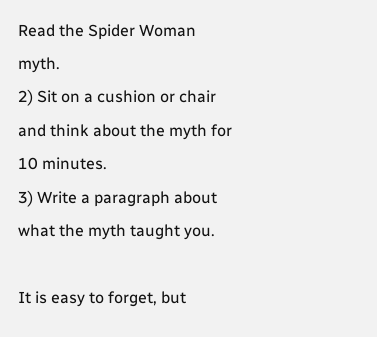Read the Spider Woman myth.
2) Sit on a cushion or chair and think about the myth for 10 minutes.
3) Write a paragraph about what the myth taught you.

It is easy to forget, but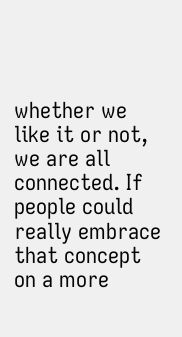whether we like it or not, we are all connected. If people could really embrace that concept on a more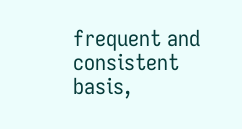frequent and consistent basis,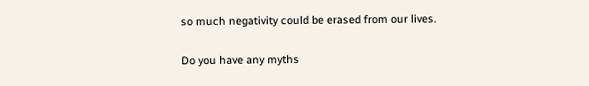so much negativity could be erased from our lives.

Do you have any myths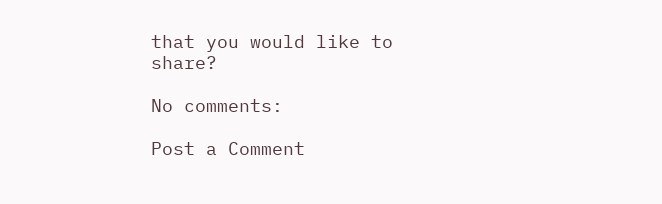that you would like to share?

No comments:

Post a Comment